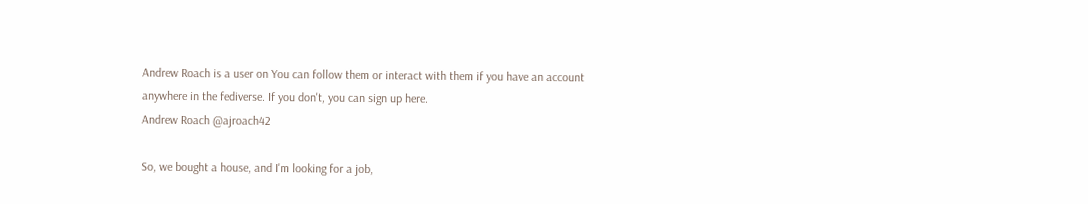Andrew Roach is a user on You can follow them or interact with them if you have an account anywhere in the fediverse. If you don't, you can sign up here.
Andrew Roach @ajroach42

So, we bought a house, and I'm looking for a job,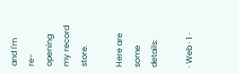and I'm re-opening my record store.

Here are some details:

· Web · 1 ·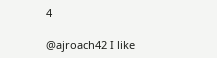4

@ajroach42 I like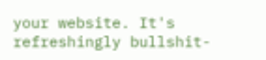your website. It's refreshingly bullshit-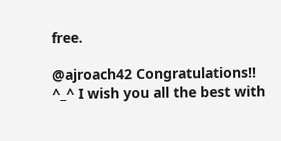free.

@ajroach42 Congratulations!! ^_^ I wish you all the best with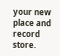your new place and record store.